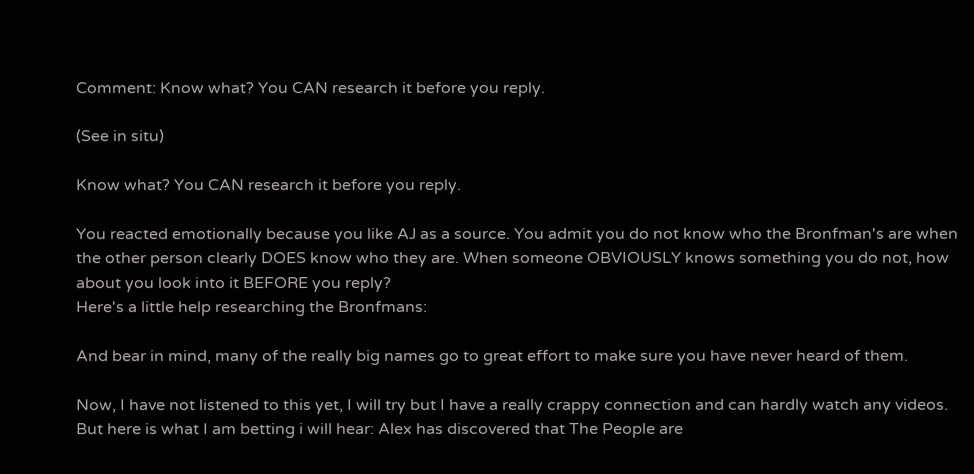Comment: Know what? You CAN research it before you reply.

(See in situ)

Know what? You CAN research it before you reply.

You reacted emotionally because you like AJ as a source. You admit you do not know who the Bronfman's are when the other person clearly DOES know who they are. When someone OBVIOUSLY knows something you do not, how about you look into it BEFORE you reply?
Here's a little help researching the Bronfmans:

And bear in mind, many of the really big names go to great effort to make sure you have never heard of them.

Now, I have not listened to this yet, I will try but I have a really crappy connection and can hardly watch any videos. But here is what I am betting i will hear: Alex has discovered that The People are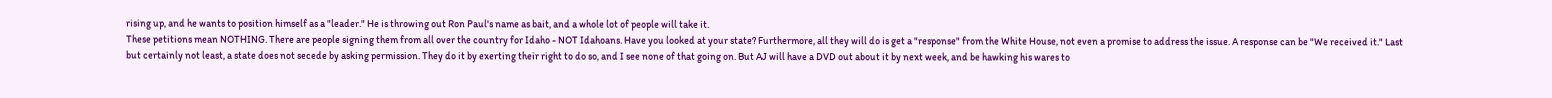rising up, and he wants to position himself as a "leader." He is throwing out Ron Paul's name as bait, and a whole lot of people will take it.
These petitions mean NOTHING. There are people signing them from all over the country for Idaho - NOT Idahoans. Have you looked at your state? Furthermore, all they will do is get a "response" from the White House, not even a promise to address the issue. A response can be "We received it." Last but certainly not least, a state does not secede by asking permission. They do it by exerting their right to do so, and I see none of that going on. But AJ will have a DVD out about it by next week, and be hawking his wares to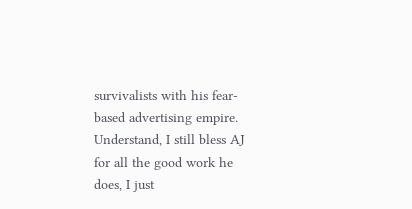survivalists with his fear-based advertising empire.
Understand, I still bless AJ for all the good work he does, I just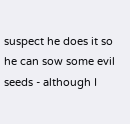suspect he does it so he can sow some evil seeds - although I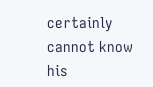certainly cannot know his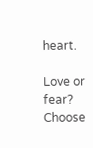heart.

Love or fear? Choose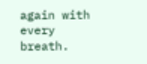again with every breath.